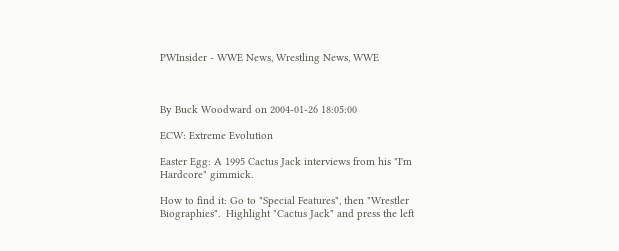PWInsider - WWE News, Wrestling News, WWE



By Buck Woodward on 2004-01-26 18:05:00

ECW: Extreme Evolution

Easter Egg: A 1995 Cactus Jack interviews from his "I'm Hardcore" gimmick.

How to find it: Go to "Special Features", then "Wrestler Biographies".  Highlight "Cactus Jack" and press the left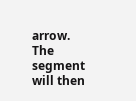arrow.  The segment will then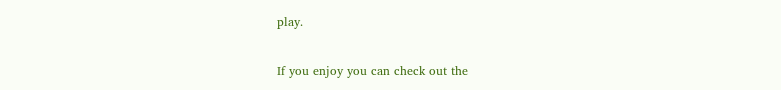play.

If you enjoy you can check out the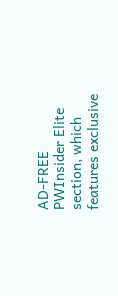AD-FREE PWInsider Elite section, which features exclusive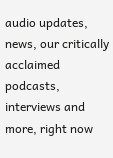audio updates, news, our critically acclaimed podcasts, interviews and more, right now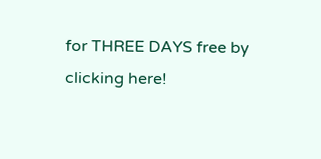for THREE DAYS free by clicking here!